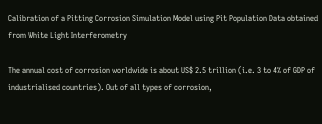Calibration of a Pitting Corrosion Simulation Model using Pit Population Data obtained from White Light Interferometry

The annual cost of corrosion worldwide is about US$ 2.5 trillion (i.e. 3 to 4% of GDP of industrialised countries). Out of all types of corrosion,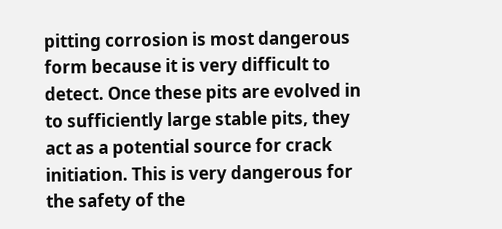pitting corrosion is most dangerous form because it is very difficult to detect. Once these pits are evolved in to sufficiently large stable pits, they act as a potential source for crack initiation. This is very dangerous for the safety of the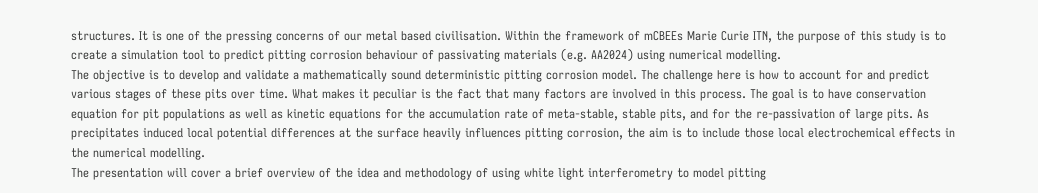structures. It is one of the pressing concerns of our metal based civilisation. Within the framework of mCBEEs Marie Curie ITN, the purpose of this study is to create a simulation tool to predict pitting corrosion behaviour of passivating materials (e.g. AA2024) using numerical modelling.
The objective is to develop and validate a mathematically sound deterministic pitting corrosion model. The challenge here is how to account for and predict various stages of these pits over time. What makes it peculiar is the fact that many factors are involved in this process. The goal is to have conservation equation for pit populations as well as kinetic equations for the accumulation rate of meta-stable, stable pits, and for the re-passivation of large pits. As precipitates induced local potential differences at the surface heavily influences pitting corrosion, the aim is to include those local electrochemical effects in the numerical modelling.
The presentation will cover a brief overview of the idea and methodology of using white light interferometry to model pitting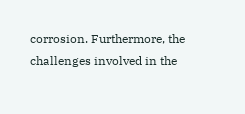corrosion. Furthermore, the challenges involved in the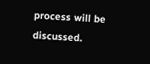process will be discussed.